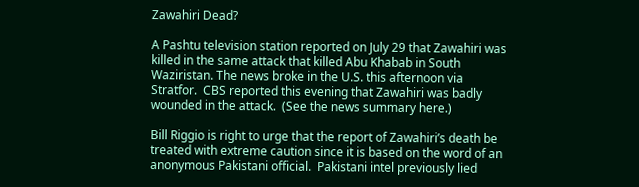Zawahiri Dead?

A Pashtu television station reported on July 29 that Zawahiri was killed in the same attack that killed Abu Khabab in South Waziristan. The news broke in the U.S. this afternoon via Stratfor.  CBS reported this evening that Zawahiri was badly wounded in the attack.  (See the news summary here.)

Bill Riggio is right to urge that the report of Zawahiri’s death be treated with extreme caution since it is based on the word of an anonymous Pakistani official.  Pakistani intel previously lied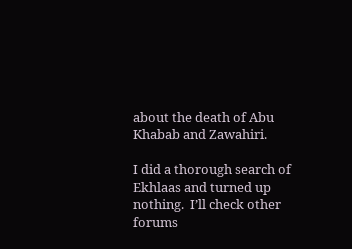about the death of Abu Khabab and Zawahiri.

I did a thorough search of Ekhlaas and turned up nothing.  I’ll check other forums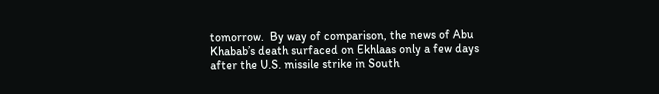tomorrow.  By way of comparison, the news of Abu Khabab’s death surfaced on Ekhlaas only a few days after the U.S. missile strike in South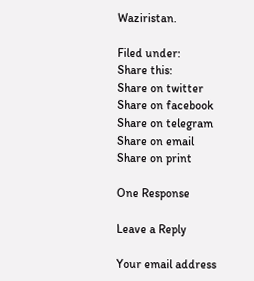Waziristan.

Filed under:
Share this:
Share on twitter
Share on facebook
Share on telegram
Share on email
Share on print

One Response

Leave a Reply

Your email address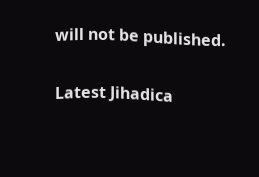will not be published.

Latest Jihadica